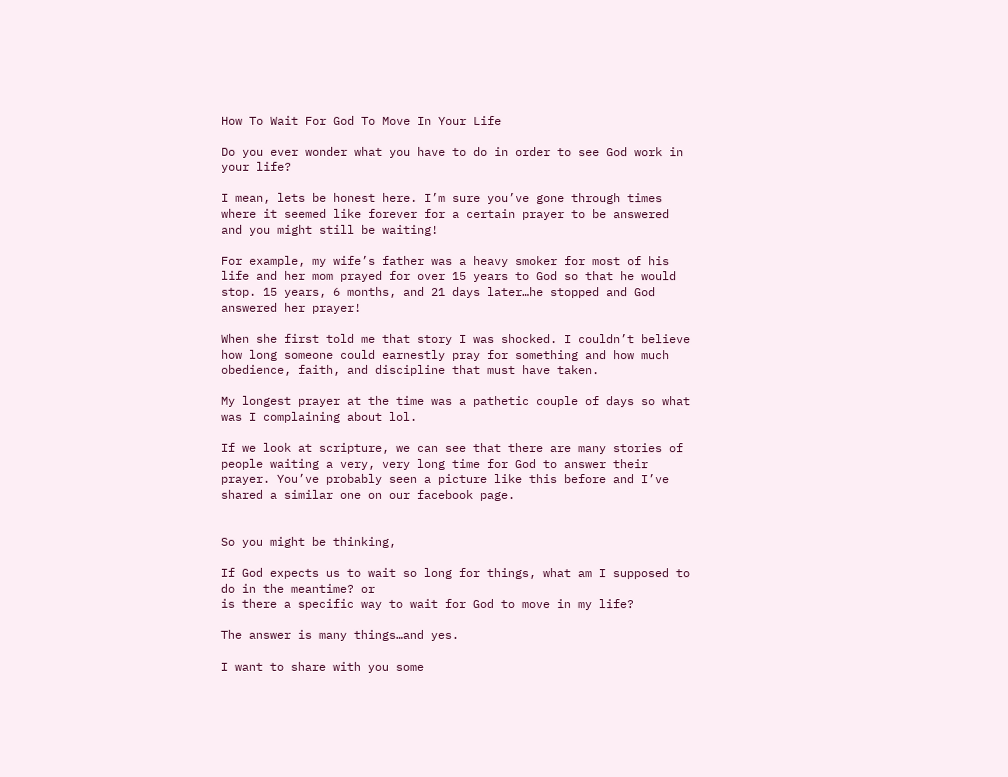How To Wait For God To Move In Your Life

Do you ever wonder what you have to do in order to see God work in your life?

I mean, lets be honest here. I’m sure you’ve gone through times where it seemed like forever for a certain prayer to be answered and you might still be waiting!

For example, my wife’s father was a heavy smoker for most of his life and her mom prayed for over 15 years to God so that he would stop. 15 years, 6 months, and 21 days later…he stopped and God answered her prayer!

When she first told me that story I was shocked. I couldn’t believe how long someone could earnestly pray for something and how much obedience, faith, and discipline that must have taken.

My longest prayer at the time was a pathetic couple of days so what was I complaining about lol.

If we look at scripture, we can see that there are many stories of people waiting a very, very long time for God to answer their prayer. You’ve probably seen a picture like this before and I’ve shared a similar one on our facebook page.


So you might be thinking,

If God expects us to wait so long for things, what am I supposed to do in the meantime? or
is there a specific way to wait for God to move in my life?

The answer is many things…and yes.

I want to share with you some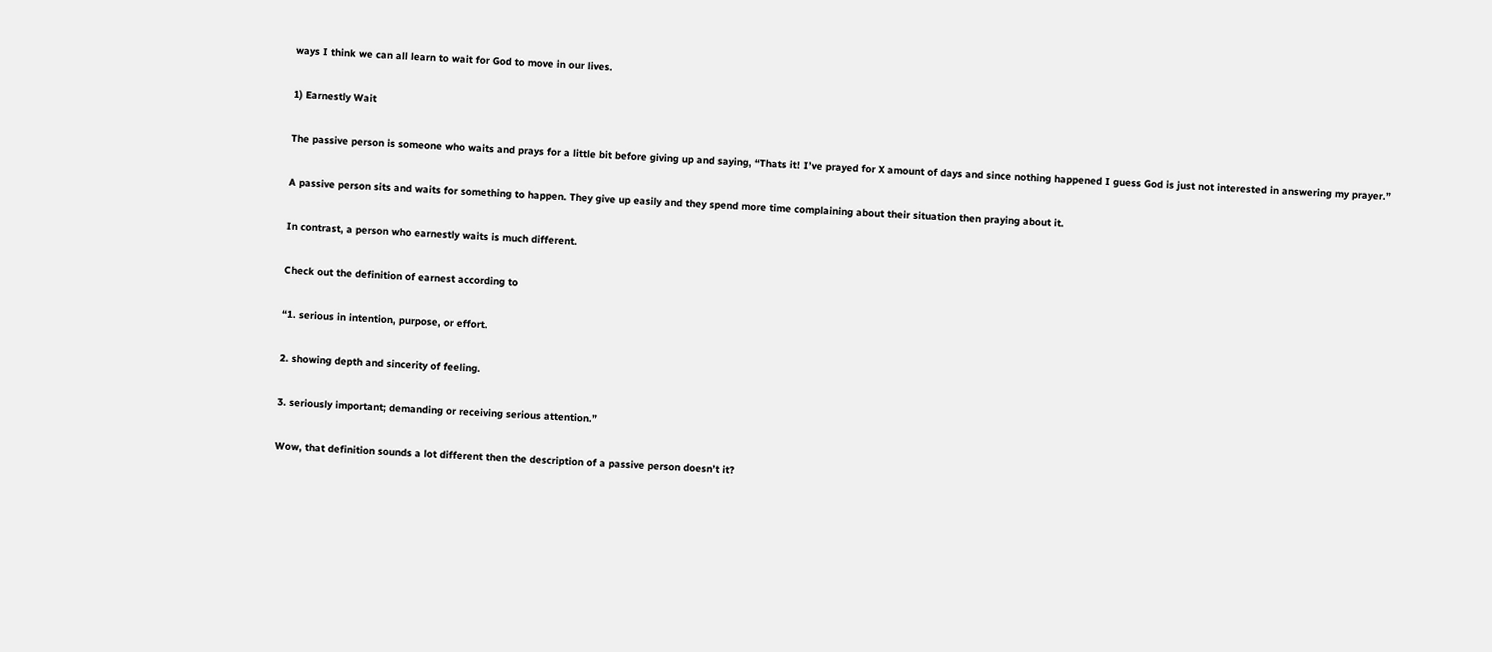ways I think we can all learn to wait for God to move in our lives.

1) Earnestly Wait

The passive person is someone who waits and prays for a little bit before giving up and saying, “Thats it! I’ve prayed for X amount of days and since nothing happened I guess God is just not interested in answering my prayer.”

A passive person sits and waits for something to happen. They give up easily and they spend more time complaining about their situation then praying about it.

In contrast, a person who earnestly waits is much different.

Check out the definition of earnest according to

“1. serious in intention, purpose, or effort.

2. showing depth and sincerity of feeling.

3. seriously important; demanding or receiving serious attention.”

Wow, that definition sounds a lot different then the description of a passive person doesn’t it?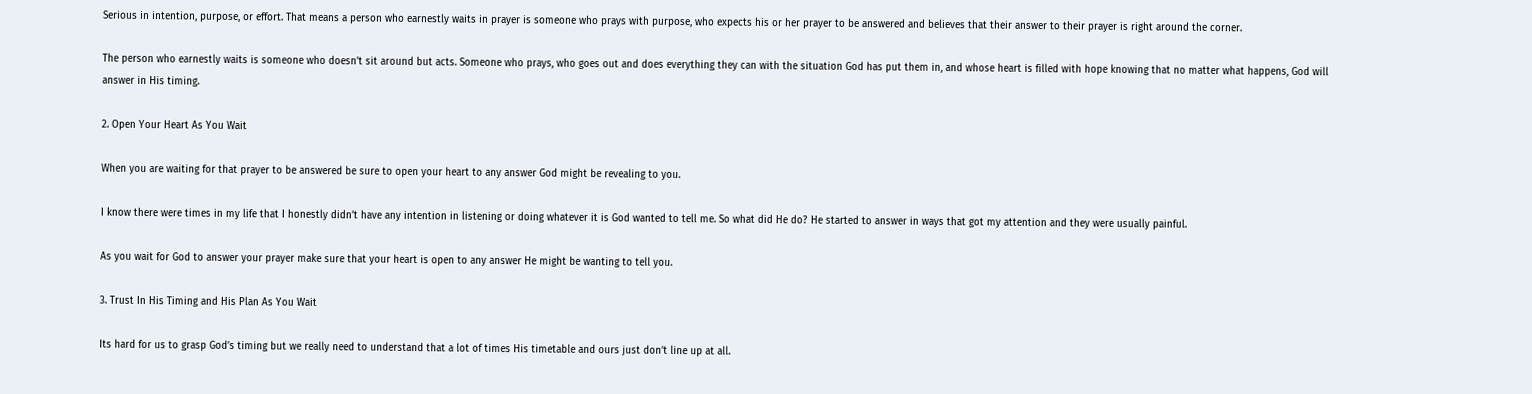Serious in intention, purpose, or effort. That means a person who earnestly waits in prayer is someone who prays with purpose, who expects his or her prayer to be answered and believes that their answer to their prayer is right around the corner.

The person who earnestly waits is someone who doesn’t sit around but acts. Someone who prays, who goes out and does everything they can with the situation God has put them in, and whose heart is filled with hope knowing that no matter what happens, God will answer in His timing.

2. Open Your Heart As You Wait

When you are waiting for that prayer to be answered be sure to open your heart to any answer God might be revealing to you.

I know there were times in my life that I honestly didn’t have any intention in listening or doing whatever it is God wanted to tell me. So what did He do? He started to answer in ways that got my attention and they were usually painful.

As you wait for God to answer your prayer make sure that your heart is open to any answer He might be wanting to tell you.

3. Trust In His Timing and His Plan As You Wait

Its hard for us to grasp God’s timing but we really need to understand that a lot of times His timetable and ours just don’t line up at all.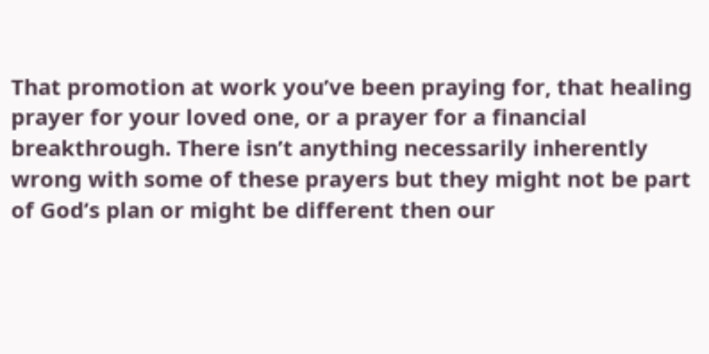That promotion at work you’ve been praying for, that healing prayer for your loved one, or a prayer for a financial breakthrough. There isn’t anything necessarily inherently wrong with some of these prayers but they might not be part of God’s plan or might be different then our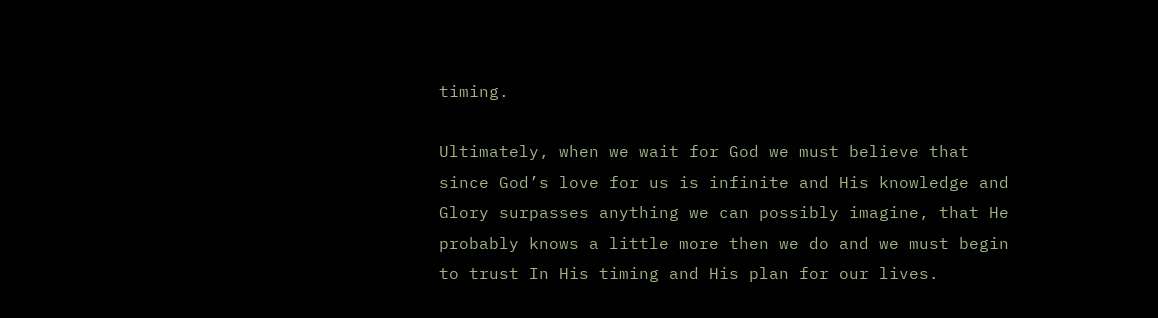timing.

Ultimately, when we wait for God we must believe that since God’s love for us is infinite and His knowledge and Glory surpasses anything we can possibly imagine, that He probably knows a little more then we do and we must begin to trust In His timing and His plan for our lives.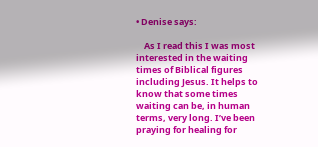• Denise says:

    As I read this I was most interested in the waiting times of Biblical figures including Jesus. It helps to know that some times waiting can be, in human terms, very long. I’ve been praying for healing for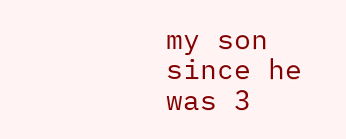my son since he was 3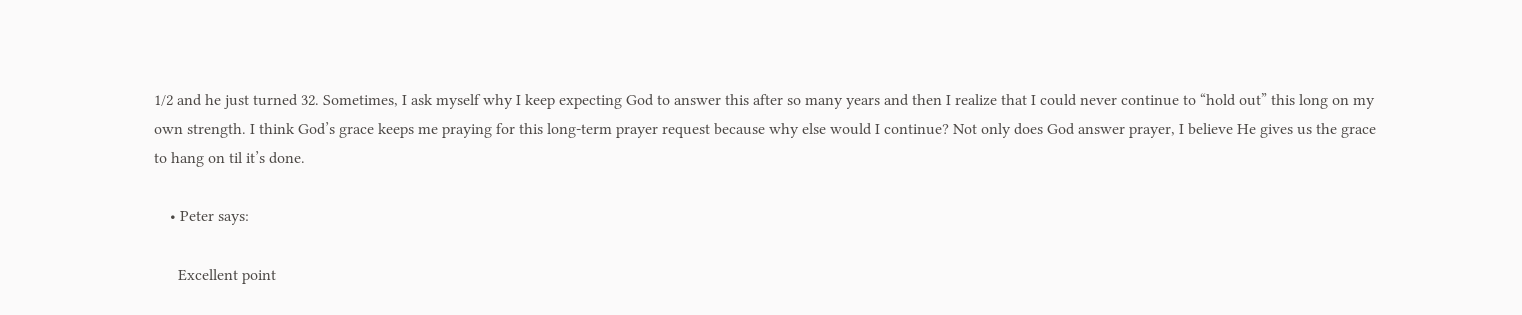1/2 and he just turned 32. Sometimes, I ask myself why I keep expecting God to answer this after so many years and then I realize that I could never continue to “hold out” this long on my own strength. I think God’s grace keeps me praying for this long-term prayer request because why else would I continue? Not only does God answer prayer, I believe He gives us the grace to hang on til it’s done.

    • Peter says:

      Excellent point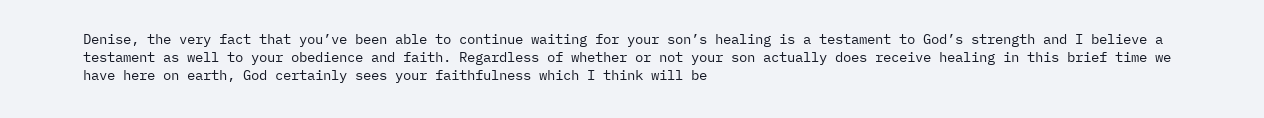Denise, the very fact that you’ve been able to continue waiting for your son’s healing is a testament to God’s strength and I believe a testament as well to your obedience and faith. Regardless of whether or not your son actually does receive healing in this brief time we have here on earth, God certainly sees your faithfulness which I think will be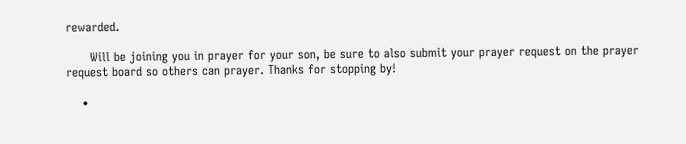rewarded.

      Will be joining you in prayer for your son, be sure to also submit your prayer request on the prayer request board so others can prayer. Thanks for stopping by!

    •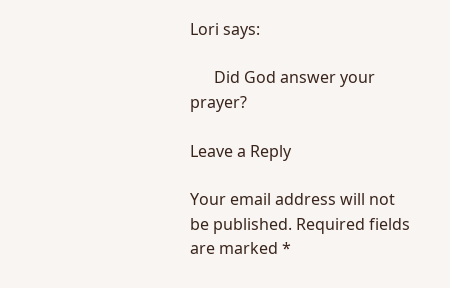Lori says:

      Did God answer your prayer?

Leave a Reply

Your email address will not be published. Required fields are marked *